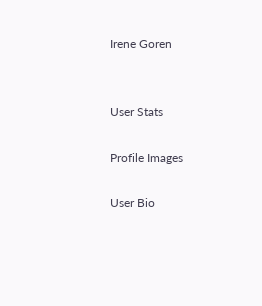Irene Goren


User Stats

Profile Images

User Bio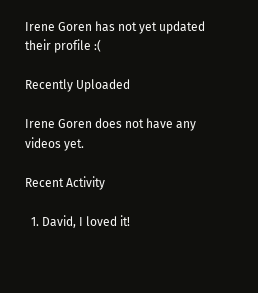Irene Goren has not yet updated their profile :(

Recently Uploaded

Irene Goren does not have any videos yet.

Recent Activity

  1. David, I loved it!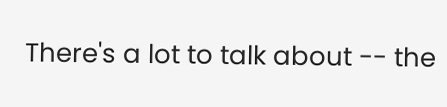There's a lot to talk about -- the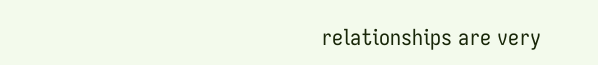relationships are very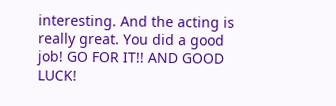interesting. And the acting is really great. You did a good job! GO FOR IT!! AND GOOD LUCK!